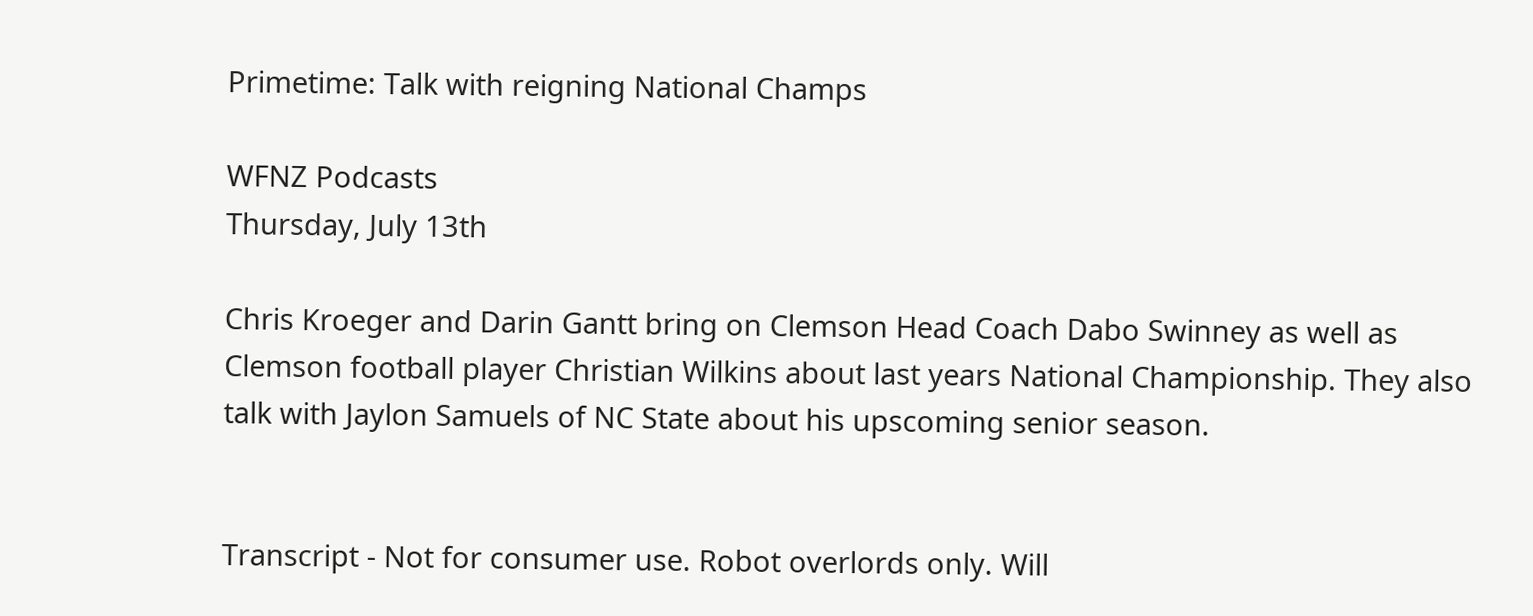Primetime: Talk with reigning National Champs

WFNZ Podcasts
Thursday, July 13th

Chris Kroeger and Darin Gantt bring on Clemson Head Coach Dabo Swinney as well as Clemson football player Christian Wilkins about last years National Championship. They also talk with Jaylon Samuels of NC State about his upscoming senior season.


Transcript - Not for consumer use. Robot overlords only. Will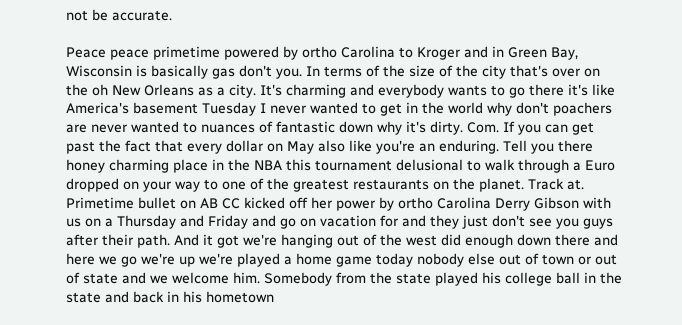not be accurate.

Peace peace primetime powered by ortho Carolina to Kroger and in Green Bay, Wisconsin is basically gas don't you. In terms of the size of the city that's over on the oh New Orleans as a city. It's charming and everybody wants to go there it's like America's basement Tuesday I never wanted to get in the world why don't poachers are never wanted to nuances of fantastic down why it's dirty. Com. If you can get past the fact that every dollar on May also like you're an enduring. Tell you there honey charming place in the NBA this tournament delusional to walk through a Euro dropped on your way to one of the greatest restaurants on the planet. Track at. Primetime bullet on AB CC kicked off her power by ortho Carolina Derry Gibson with us on a Thursday and Friday and go on vacation for and they just don't see you guys after their path. And it got we're hanging out of the west did enough down there and here we go we're up we're played a home game today nobody else out of town or out of state and we welcome him. Somebody from the state played his college ball in the state and back in his hometown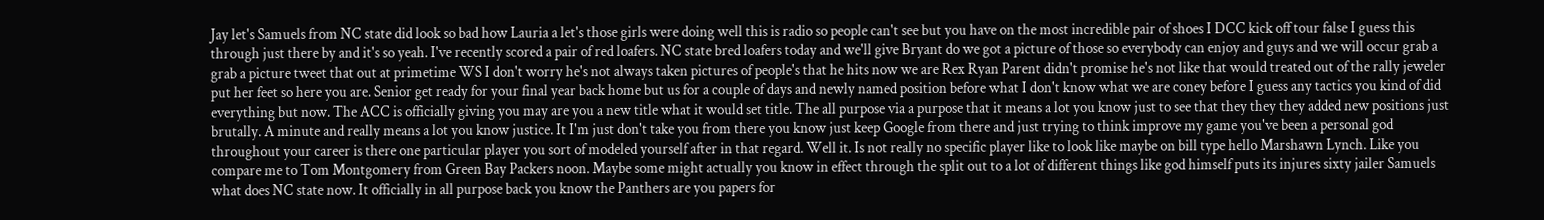Jay let's Samuels from NC state did look so bad how Lauria a let's those girls were doing well this is radio so people can't see but you have on the most incredible pair of shoes I DCC kick off tour false I guess this through just there by and it's so yeah. I've recently scored a pair of red loafers. NC state bred loafers today and we'll give Bryant do we got a picture of those so everybody can enjoy and guys and we will occur grab a grab a picture tweet that out at primetime WS I don't worry he's not always taken pictures of people's that he hits now we are Rex Ryan Parent didn't promise he's not like that would treated out of the rally jeweler put her feet so here you are. Senior get ready for your final year back home but us for a couple of days and newly named position before what I don't know what we are coney before I guess any tactics you kind of did everything but now. The ACC is officially giving you may are you a new title what it would set title. The all purpose via a purpose that it means a lot you know just to see that they they they added new positions just brutally. A minute and really means a lot you know justice. It I'm just don't take you from there you know just keep Google from there and just trying to think improve my game you've been a personal god throughout your career is there one particular player you sort of modeled yourself after in that regard. Well it. Is not really no specific player like to look like maybe on bill type hello Marshawn Lynch. Like you compare me to Tom Montgomery from Green Bay Packers noon. Maybe some might actually you know in effect through the split out to a lot of different things like god himself puts its injures sixty jailer Samuels what does NC state now. It officially in all purpose back you know the Panthers are you papers for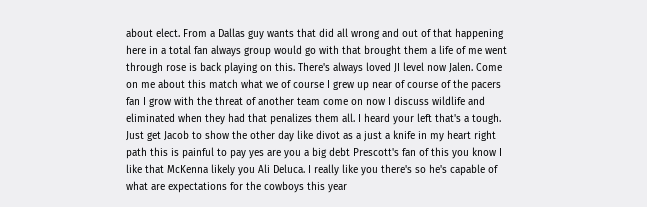about elect. From a Dallas guy wants that did all wrong and out of that happening here in a total fan always group would go with that brought them a life of me went through rose is back playing on this. There's always loved JI level now Jalen. Come on me about this match what we of course I grew up near of course of the pacers fan I grow with the threat of another team come on now I discuss wildlife and eliminated when they had that penalizes them all. I heard your left that's a tough. Just get Jacob to show the other day like divot as a just a knife in my heart right path this is painful to pay yes are you a big debt Prescott's fan of this you know I like that McKenna likely you Ali Deluca. I really like you there's so he's capable of what are expectations for the cowboys this year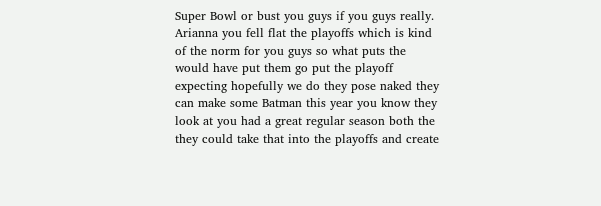Super Bowl or bust you guys if you guys really. Arianna you fell flat the playoffs which is kind of the norm for you guys so what puts the would have put them go put the playoff expecting hopefully we do they pose naked they can make some Batman this year you know they look at you had a great regular season both the they could take that into the playoffs and create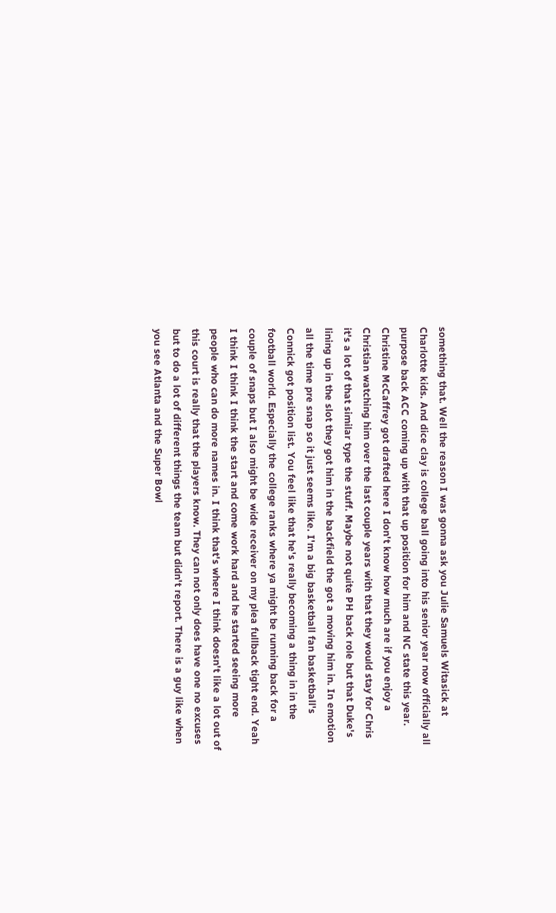something that. Well the reason I was gonna ask you Julie Samuels Witasick at Charlotte kids. And dice clay is college ball going into his senior year now officially all purpose back ACC coming up with that up position for him and NC state this year. Christine McCaffrey got drafted here I don't know how much are if you enjoy a Christian watching him over the last couple years with that they would stay for Chris it's a lot of that similar type the stuff. Maybe not quite PH back role but that Duke's lining up in the slot they got him in the backfield the got a moving him in. In emotion all the time pre snap so it just seems like. I'm a big basketball fan basketball's Connick got position list. You feel like that he's really becoming a thing in in the football world. Especially the college ranks where ya might be running back for a couple of snaps but I also might be wide receiver on my plea fullback tight end. Yeah I think I think I think the start and come work hard and he started seeing more people who can do more names in. I think that's where I think doesn't like a lot out of this court is really that the players know. They can not only does have one no excuses but to do a lot of different things the team but didn't report. There is a guy like when you see Atlanta and the Super Bowl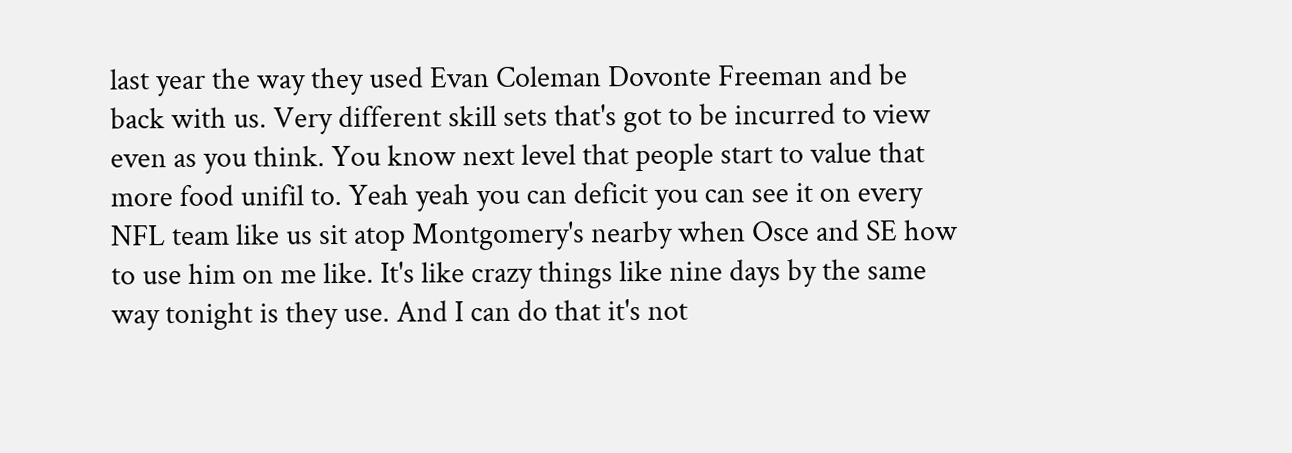last year the way they used Evan Coleman Dovonte Freeman and be back with us. Very different skill sets that's got to be incurred to view even as you think. You know next level that people start to value that more food unifil to. Yeah yeah you can deficit you can see it on every NFL team like us sit atop Montgomery's nearby when Osce and SE how to use him on me like. It's like crazy things like nine days by the same way tonight is they use. And I can do that it's not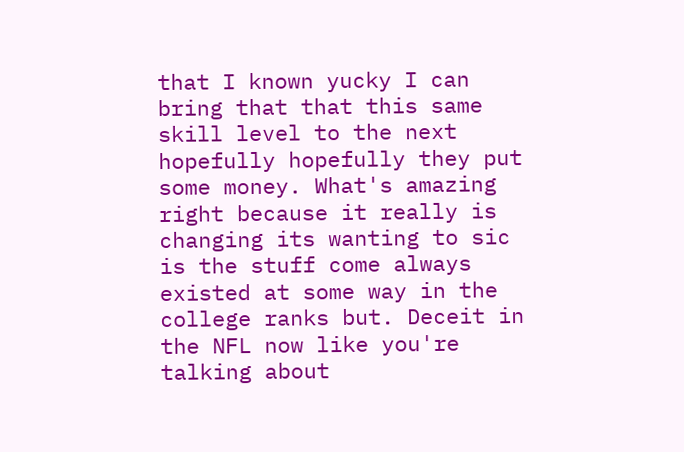that I known yucky I can bring that that this same skill level to the next hopefully hopefully they put some money. What's amazing right because it really is changing its wanting to sic is the stuff come always existed at some way in the college ranks but. Deceit in the NFL now like you're talking about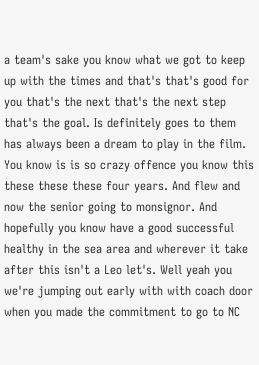a team's sake you know what we got to keep up with the times and that's that's good for you that's the next that's the next step that's the goal. Is definitely goes to them has always been a dream to play in the film. You know is is so crazy offence you know this these these these four years. And flew and now the senior going to monsignor. And hopefully you know have a good successful healthy in the sea area and wherever it take after this isn't a Leo let's. Well yeah you we're jumping out early with with coach door when you made the commitment to go to NC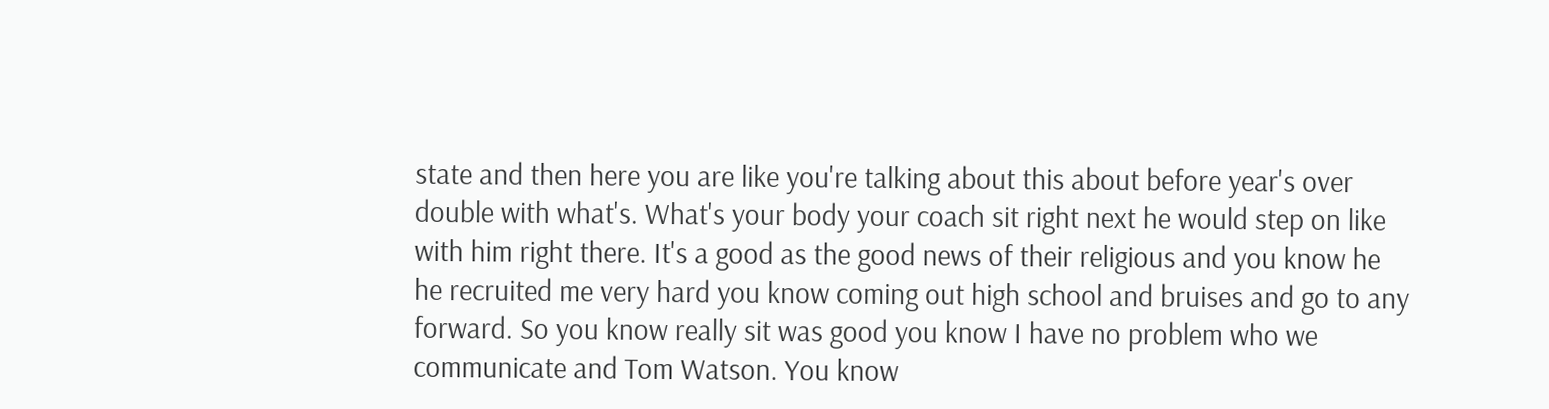state and then here you are like you're talking about this about before year's over double with what's. What's your body your coach sit right next he would step on like with him right there. It's a good as the good news of their religious and you know he he recruited me very hard you know coming out high school and bruises and go to any forward. So you know really sit was good you know I have no problem who we communicate and Tom Watson. You know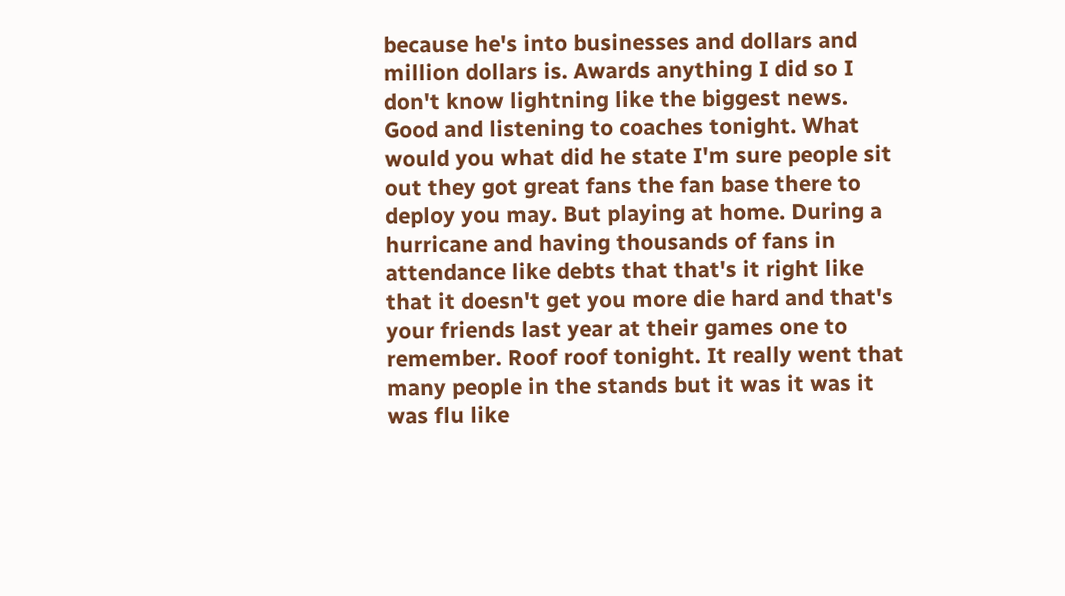because he's into businesses and dollars and million dollars is. Awards anything I did so I don't know lightning like the biggest news. Good and listening to coaches tonight. What would you what did he state I'm sure people sit out they got great fans the fan base there to deploy you may. But playing at home. During a hurricane and having thousands of fans in attendance like debts that that's it right like that it doesn't get you more die hard and that's your friends last year at their games one to remember. Roof roof tonight. It really went that many people in the stands but it was it was it was flu like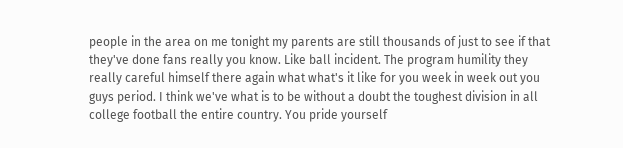people in the area on me tonight my parents are still thousands of just to see if that they've done fans really you know. Like ball incident. The program humility they really careful himself there again what what's it like for you week in week out you guys period. I think we've what is to be without a doubt the toughest division in all college football the entire country. You pride yourself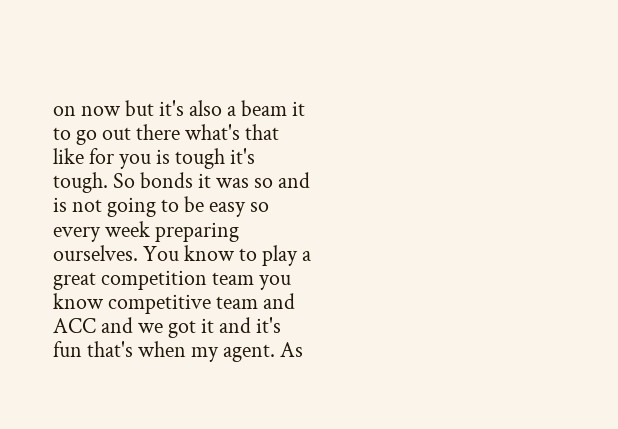on now but it's also a beam it to go out there what's that like for you is tough it's tough. So bonds it was so and is not going to be easy so every week preparing ourselves. You know to play a great competition team you know competitive team and ACC and we got it and it's fun that's when my agent. As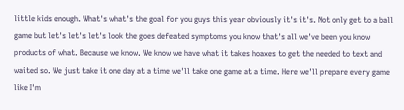little kids enough. What's what's the goal for you guys this year obviously it's it's. Not only get to a ball game but let's let's let's look the goes defeated symptoms you know that's all we've been you know products of what. Because we know. We know we have what it takes hoaxes to get the needed to text and waited so. We just take it one day at a time we'll take one game at a time. Here we'll prepare every game like I'm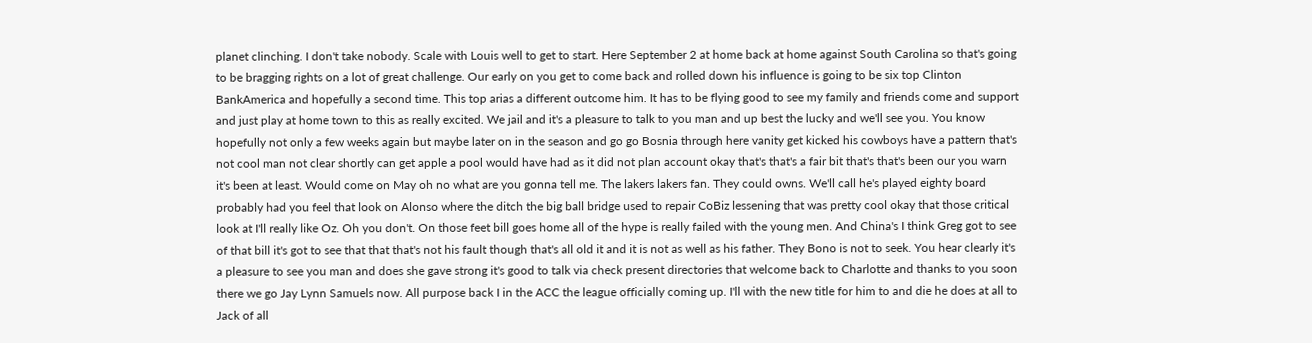planet clinching. I don't take nobody. Scale with Louis well to get to start. Here September 2 at home back at home against South Carolina so that's going to be bragging rights on a lot of great challenge. Our early on you get to come back and rolled down his influence is going to be six top Clinton BankAmerica and hopefully a second time. This top arias a different outcome him. It has to be flying good to see my family and friends come and support and just play at home town to this as really excited. We jail and it's a pleasure to talk to you man and up best the lucky and we'll see you. You know hopefully not only a few weeks again but maybe later on in the season and go go Bosnia through here vanity get kicked his cowboys have a pattern that's not cool man not clear shortly can get apple a pool would have had as it did not plan account okay that's that's a fair bit that's that's been our you warn it's been at least. Would come on May oh no what are you gonna tell me. The lakers lakers fan. They could owns. We'll call he's played eighty board probably had you feel that look on Alonso where the ditch the big ball bridge used to repair CoBiz lessening that was pretty cool okay that those critical look at I'll really like Oz. Oh you don't. On those feet bill goes home all of the hype is really failed with the young men. And China's I think Greg got to see of that bill it's got to see that that that's not his fault though that's all old it and it is not as well as his father. They Bono is not to seek. You hear clearly it's a pleasure to see you man and does she gave strong it's good to talk via check present directories that welcome back to Charlotte and thanks to you soon there we go Jay Lynn Samuels now. All purpose back I in the ACC the league officially coming up. I'll with the new title for him to and die he does at all to Jack of all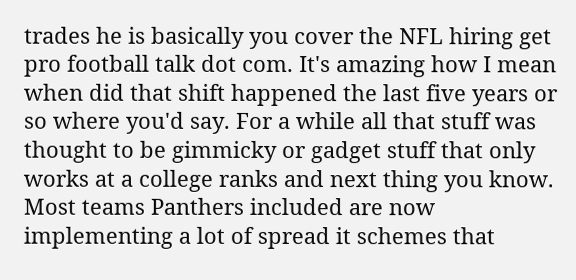trades he is basically you cover the NFL hiring get pro football talk dot com. It's amazing how I mean when did that shift happened the last five years or so where you'd say. For a while all that stuff was thought to be gimmicky or gadget stuff that only works at a college ranks and next thing you know. Most teams Panthers included are now implementing a lot of spread it schemes that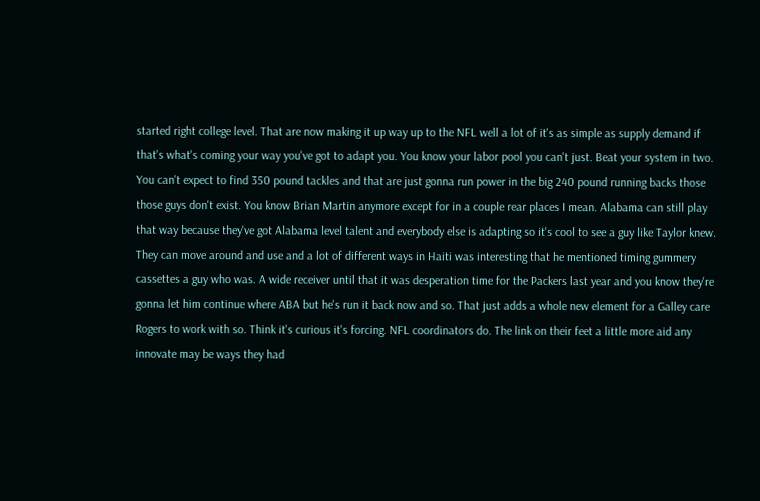started right college level. That are now making it up way up to the NFL well a lot of it's as simple as supply demand if that's what's coming your way you've got to adapt you. You know your labor pool you can't just. Beat your system in two. You can't expect to find 350 pound tackles and that are just gonna run power in the big 240 pound running backs those those guys don't exist. You know Brian Martin anymore except for in a couple rear places I mean. Alabama can still play that way because they've got Alabama level talent and everybody else is adapting so it's cool to see a guy like Taylor knew. They can move around and use and a lot of different ways in Haiti was interesting that he mentioned timing gummery cassettes a guy who was. A wide receiver until that it was desperation time for the Packers last year and you know they're gonna let him continue where ABA but he's run it back now and so. That just adds a whole new element for a Galley care Rogers to work with so. Think it's curious it's forcing. NFL coordinators do. The link on their feet a little more aid any innovate may be ways they had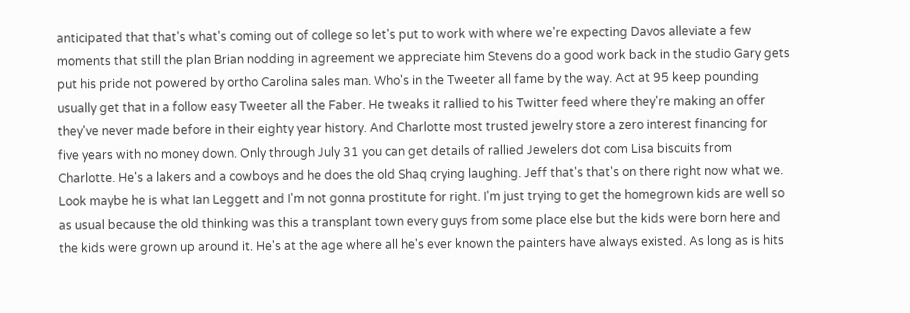anticipated that that's what's coming out of college so let's put to work with where we're expecting Davos alleviate a few moments that still the plan Brian nodding in agreement we appreciate him Stevens do a good work back in the studio Gary gets put his pride not powered by ortho Carolina sales man. Who's in the Tweeter all fame by the way. Act at 95 keep pounding usually get that in a follow easy Tweeter all the Faber. He tweaks it rallied to his Twitter feed where they're making an offer they've never made before in their eighty year history. And Charlotte most trusted jewelry store a zero interest financing for five years with no money down. Only through July 31 you can get details of rallied Jewelers dot com Lisa biscuits from Charlotte. He's a lakers and a cowboys and he does the old Shaq crying laughing. Jeff that's that's on there right now what we. Look maybe he is what Ian Leggett and I'm not gonna prostitute for right. I'm just trying to get the homegrown kids are well so as usual because the old thinking was this a transplant town every guys from some place else but the kids were born here and the kids were grown up around it. He's at the age where all he's ever known the painters have always existed. As long as is hits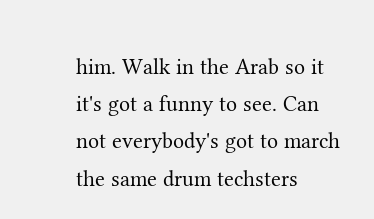him. Walk in the Arab so it it's got a funny to see. Can not everybody's got to march the same drum techsters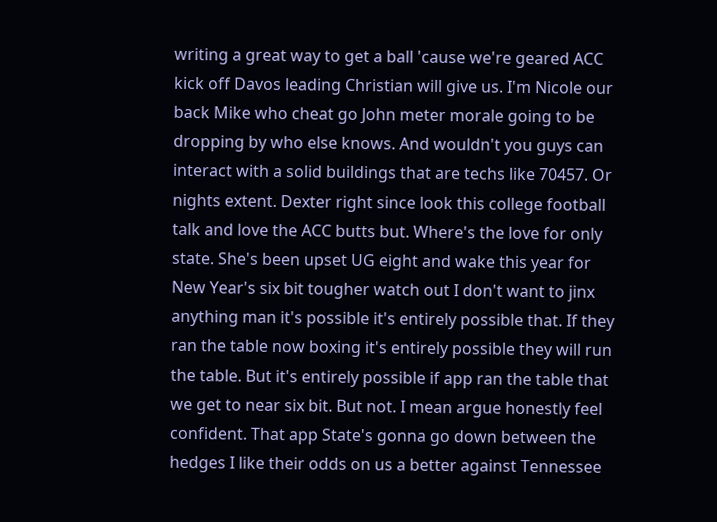writing a great way to get a ball 'cause we're geared ACC kick off Davos leading Christian will give us. I'm Nicole our back Mike who cheat go John meter morale going to be dropping by who else knows. And wouldn't you guys can interact with a solid buildings that are techs like 70457. Or nights extent. Dexter right since look this college football talk and love the ACC butts but. Where's the love for only state. She's been upset UG eight and wake this year for New Year's six bit tougher watch out I don't want to jinx anything man it's possible it's entirely possible that. If they ran the table now boxing it's entirely possible they will run the table. But it's entirely possible if app ran the table that we get to near six bit. But not. I mean argue honestly feel confident. That app State's gonna go down between the hedges I like their odds on us a better against Tennessee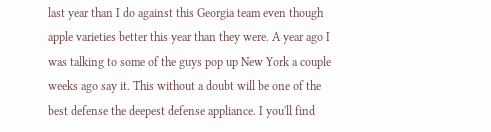last year than I do against this Georgia team even though apple varieties better this year than they were. A year ago I was talking to some of the guys pop up New York a couple weeks ago say it. This without a doubt will be one of the best defense the deepest defense appliance. I you'll find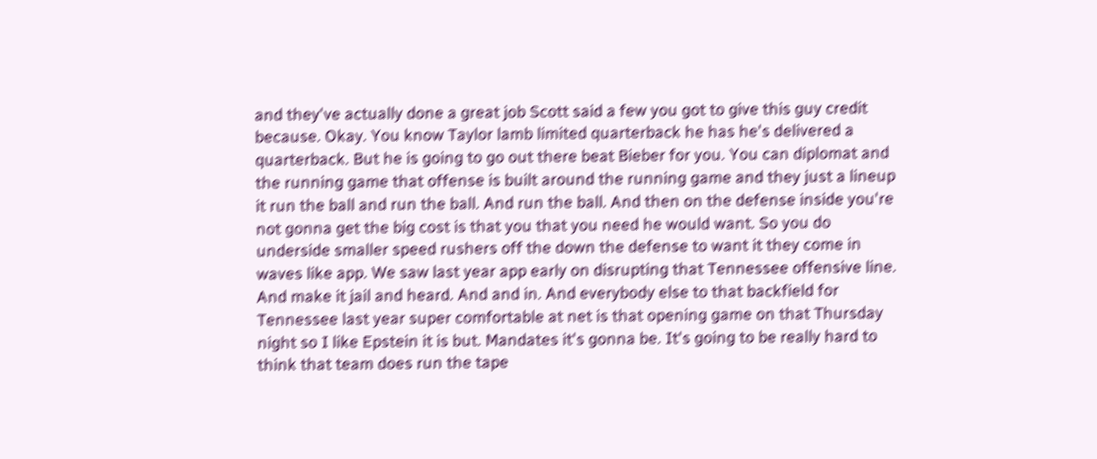and they've actually done a great job Scott said a few you got to give this guy credit because. Okay. You know Taylor lamb limited quarterback he has he's delivered a quarterback. But he is going to go out there beat Bieber for you. You can diplomat and the running game that offense is built around the running game and they just a lineup it run the ball and run the ball. And run the ball. And then on the defense inside you're not gonna get the big cost is that you that you need he would want. So you do underside smaller speed rushers off the down the defense to want it they come in waves like app. We saw last year app early on disrupting that Tennessee offensive line. And make it jail and heard. And and in. And everybody else to that backfield for Tennessee last year super comfortable at net is that opening game on that Thursday night so I like Epstein it is but. Mandates it's gonna be. It's going to be really hard to think that team does run the tape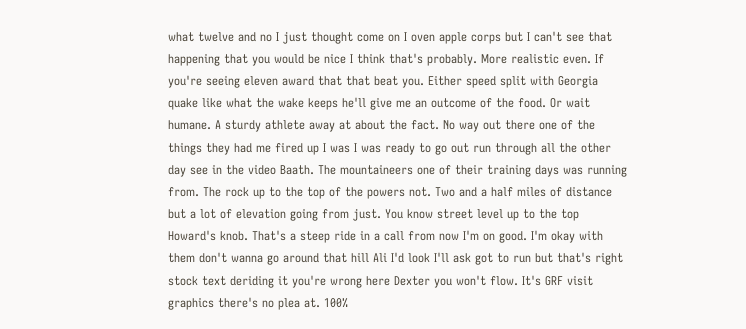what twelve and no I just thought come on I oven apple corps but I can't see that happening that you would be nice I think that's probably. More realistic even. If you're seeing eleven award that that beat you. Either speed split with Georgia quake like what the wake keeps he'll give me an outcome of the food. Or wait humane. A sturdy athlete away at about the fact. No way out there one of the things they had me fired up I was I was ready to go out run through all the other day see in the video Baath. The mountaineers one of their training days was running from. The rock up to the top of the powers not. Two and a half miles of distance but a lot of elevation going from just. You know street level up to the top Howard's knob. That's a steep ride in a call from now I'm on good. I'm okay with them don't wanna go around that hill Ali I'd look I'll ask got to run but that's right stock text deriding it you're wrong here Dexter you won't flow. It's GRF visit graphics there's no plea at. 100%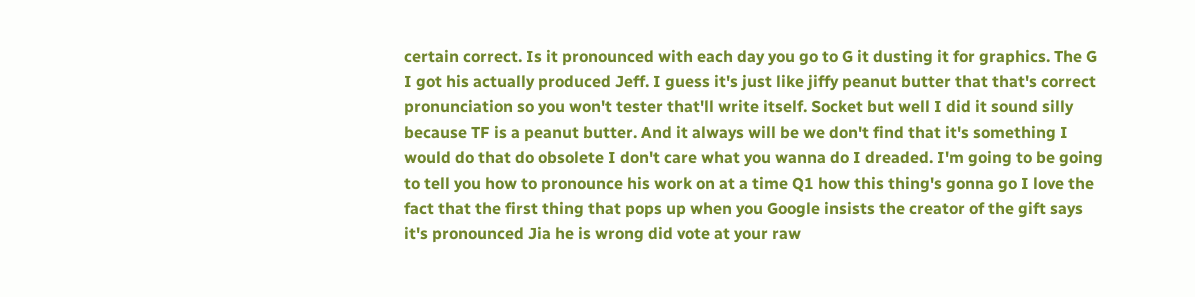certain correct. Is it pronounced with each day you go to G it dusting it for graphics. The G I got his actually produced Jeff. I guess it's just like jiffy peanut butter that that's correct pronunciation so you won't tester that'll write itself. Socket but well I did it sound silly because TF is a peanut butter. And it always will be we don't find that it's something I would do that do obsolete I don't care what you wanna do I dreaded. I'm going to be going to tell you how to pronounce his work on at a time Q1 how this thing's gonna go I love the fact that the first thing that pops up when you Google insists the creator of the gift says it's pronounced Jia he is wrong did vote at your raw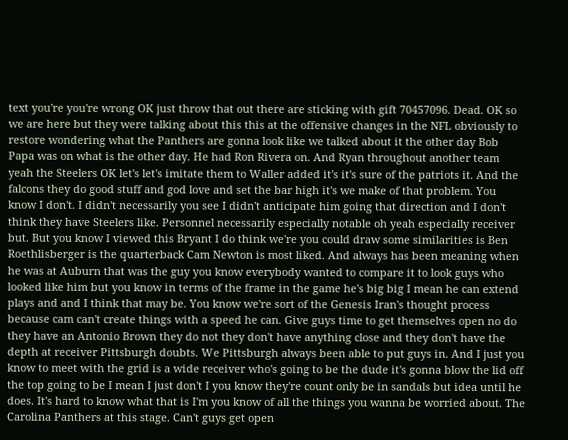text you're you're wrong OK just throw that out there are sticking with gift 70457096. Dead. OK so we are here but they were talking about this this at the offensive changes in the NFL obviously to restore wondering what the Panthers are gonna look like we talked about it the other day Bob Papa was on what is the other day. He had Ron Rivera on. And Ryan throughout another team yeah the Steelers OK let's let's imitate them to Waller added it's it's sure of the patriots it. And the falcons they do good stuff and god love and set the bar high it's we make of that problem. You know I don't. I didn't necessarily you see I didn't anticipate him going that direction and I don't think they have Steelers like. Personnel necessarily especially notable oh yeah especially receiver but. But you know I viewed this Bryant I do think we're you could draw some similarities is Ben Roethlisberger is the quarterback Cam Newton is most liked. And always has been meaning when he was at Auburn that was the guy you know everybody wanted to compare it to look guys who looked like him but you know in terms of the frame in the game he's big big I mean he can extend plays and and I think that may be. You know we're sort of the Genesis Iran's thought process because cam can't create things with a speed he can. Give guys time to get themselves open no do they have an Antonio Brown they do not they don't have anything close and they don't have the depth at receiver Pittsburgh doubts. We Pittsburgh always been able to put guys in. And I just you know to meet with the grid is a wide receiver who's going to be the dude it's gonna blow the lid off the top going to be I mean I just don't I you know they're count only be in sandals but idea until he does. It's hard to know what that is I'm you know of all the things you wanna be worried about. The Carolina Panthers at this stage. Can't guys get open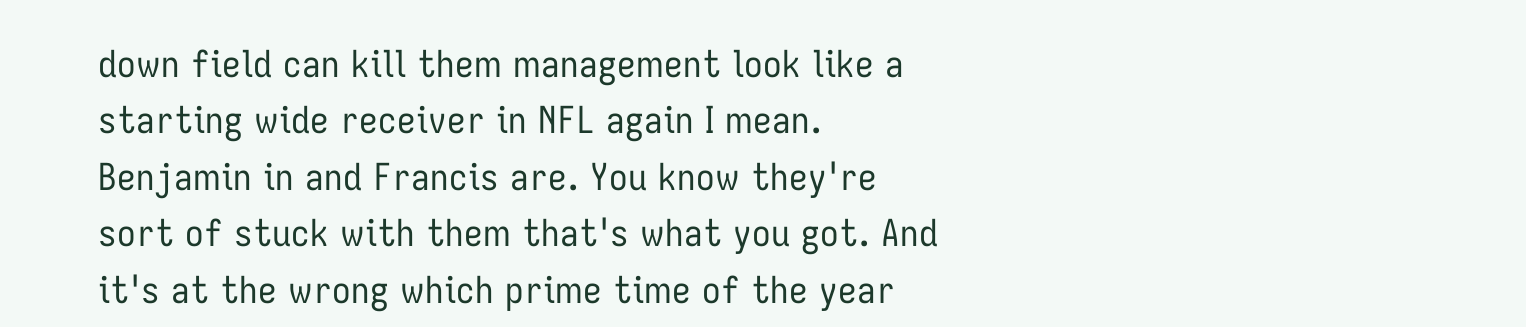down field can kill them management look like a starting wide receiver in NFL again I mean. Benjamin in and Francis are. You know they're sort of stuck with them that's what you got. And it's at the wrong which prime time of the year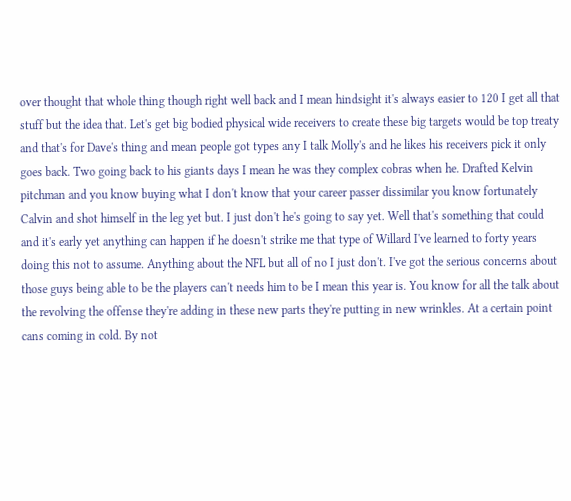over thought that whole thing though right well back and I mean hindsight it's always easier to 120 I get all that stuff but the idea that. Let's get big bodied physical wide receivers to create these big targets would be top treaty and that's for Dave's thing and mean people got types any I talk Molly's and he likes his receivers pick it only goes back. Two going back to his giants days I mean he was they complex cobras when he. Drafted Kelvin pitchman and you know buying what I don't know that your career passer dissimilar you know fortunately Calvin and shot himself in the leg yet but. I just don't he's going to say yet. Well that's something that could and it's early yet anything can happen if he doesn't strike me that type of Willard I've learned to forty years doing this not to assume. Anything about the NFL but all of no I just don't. I've got the serious concerns about those guys being able to be the players can't needs him to be I mean this year is. You know for all the talk about the revolving the offense they're adding in these new parts they're putting in new wrinkles. At a certain point cans coming in cold. By not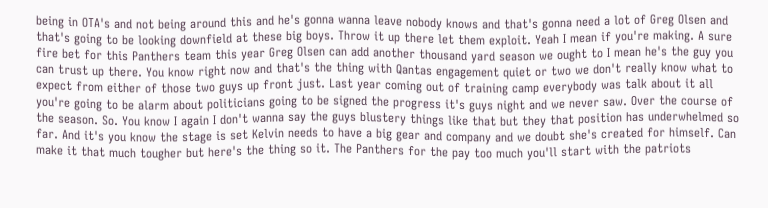being in OTA's and not being around this and he's gonna wanna leave nobody knows and that's gonna need a lot of Greg Olsen and that's going to be looking downfield at these big boys. Throw it up there let them exploit. Yeah I mean if you're making. A sure fire bet for this Panthers team this year Greg Olsen can add another thousand yard season we ought to I mean he's the guy you can trust up there. You know right now and that's the thing with Qantas engagement quiet or two we don't really know what to expect from either of those two guys up front just. Last year coming out of training camp everybody was talk about it all you're going to be alarm about politicians going to be signed the progress it's guys night and we never saw. Over the course of the season. So. You know I again I don't wanna say the guys blustery things like that but they that position has underwhelmed so far. And it's you know the stage is set Kelvin needs to have a big gear and company and we doubt she's created for himself. Can make it that much tougher but here's the thing so it. The Panthers for the pay too much you'll start with the patriots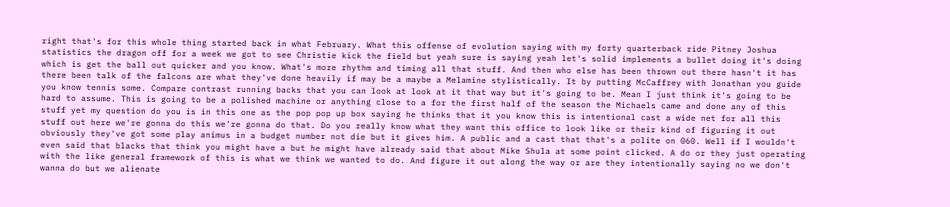right that's for this whole thing started back in what February. What this offense of evolution saying with my forty quarterback ride Pitney Joshua statistics the dragon off for a week we got to see Christie kick the field but yeah sure is saying yeah let's solid implements a bullet doing it's doing which is get the ball out quicker and you know. What's more rhythm and timing all that stuff. And then who else has been thrown out there hasn't it has there been talk of the falcons are what they've done heavily if may be a maybe a Melamine stylistically. It by putting McCaffrey with Jonathan you guide you know tennis some. Compare contrast running backs that you can look at look at it that way but it's going to be. Mean I just think it's going to be hard to assume. This is going to be a polished machine or anything close to a for the first half of the season the Michaels came and done any of this stuff yet my question do you is in this one as the pop pop up box saying he thinks that it you know this is intentional cast a wide net for all this stuff out here we're gonna do this we're gonna do that. Do you really know what they want this office to look like or their kind of figuring it out obviously they've got some play animus in a budget number not die but it gives him. A public and a cast that that's a polite on 060. Well if I wouldn't even said that blacks that think you might have a but he might have already said that about Mike Shula at some point clicked. A do or they just operating with the like general framework of this is what we think we wanted to do. And figure it out along the way or are they intentionally saying no we don't wanna do but we alienate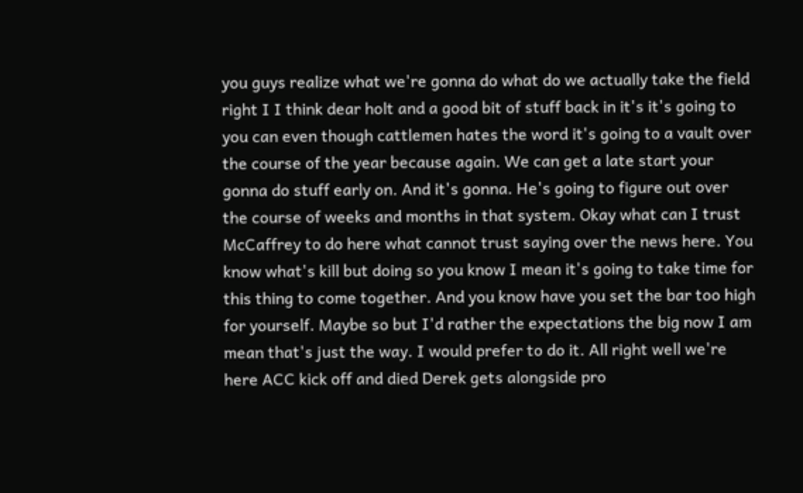you guys realize what we're gonna do what do we actually take the field right I I think dear holt and a good bit of stuff back in it's it's going to you can even though cattlemen hates the word it's going to a vault over the course of the year because again. We can get a late start your gonna do stuff early on. And it's gonna. He's going to figure out over the course of weeks and months in that system. Okay what can I trust McCaffrey to do here what cannot trust saying over the news here. You know what's kill but doing so you know I mean it's going to take time for this thing to come together. And you know have you set the bar too high for yourself. Maybe so but I'd rather the expectations the big now I am mean that's just the way. I would prefer to do it. All right well we're here ACC kick off and died Derek gets alongside pro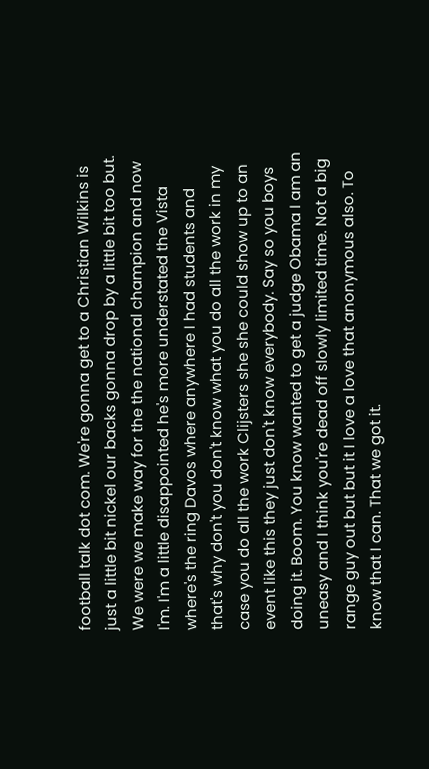football talk dot com. We're gonna get to a Christian Wilkins is just a little bit nickel our backs gonna drop by a little bit too but. We were we make way for the the national champion and now I'm. I'm a little disappointed he's more understated the Vista where's the ring Davos where anywhere I had students and that's why don't you don't know what you do all the work in my case you do all the work Clijsters she she could show up to an event like this they just don't know everybody. Say so you boys doing it. Boom. You know wanted to get a judge Obama I am an uneasy and I think you're dead off slowly limited time. Not a big range guy out but but it I love a love that anonymous also. To know that I can. That we got it.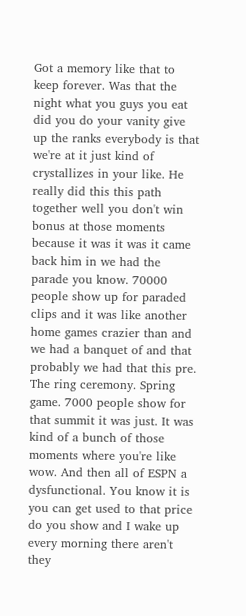Got a memory like that to keep forever. Was that the night what you guys you eat did you do your vanity give up the ranks everybody is that we're at it just kind of crystallizes in your like. He really did this this path together well you don't win bonus at those moments because it was it was it came back him in we had the parade you know. 70000 people show up for paraded clips and it was like another home games crazier than and we had a banquet of and that probably we had that this pre. The ring ceremony. Spring game. 7000 people show for that summit it was just. It was kind of a bunch of those moments where you're like wow. And then all of ESPN a dysfunctional. You know it is you can get used to that price do you show and I wake up every morning there aren't they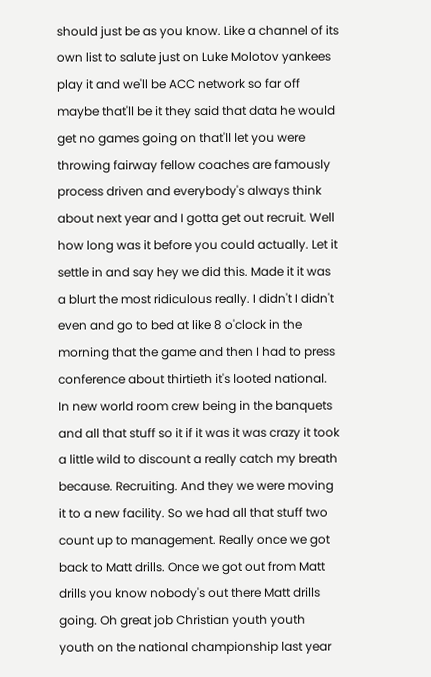should just be as you know. Like a channel of its own list to salute just on Luke Molotov yankees play it and we'll be ACC network so far off maybe that'll be it they said that data he would get no games going on that'll let you were throwing fairway fellow coaches are famously process driven and everybody's always think about next year and I gotta get out recruit. Well how long was it before you could actually. Let it settle in and say hey we did this. Made it it was a blurt the most ridiculous really. I didn't I didn't even and go to bed at like 8 o'clock in the morning that the game and then I had to press conference about thirtieth it's looted national. In new world room crew being in the banquets and all that stuff so it if it was it was crazy it took a little wild to discount a really catch my breath because. Recruiting. And they we were moving it to a new facility. So we had all that stuff two count up to management. Really once we got back to Matt drills. Once we got out from Matt drills you know nobody's out there Matt drills going. Oh great job Christian youth youth youth on the national championship last year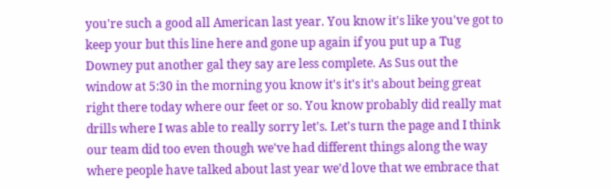you're such a good all American last year. You know it's like you've got to keep your but this line here and gone up again if you put up a Tug Downey put another gal they say are less complete. As Sus out the window at 5:30 in the morning you know it's it's it's about being great right there today where our feet or so. You know probably did really mat drills where I was able to really sorry let's. Let's turn the page and I think our team did too even though we've had different things along the way where people have talked about last year we'd love that we embrace that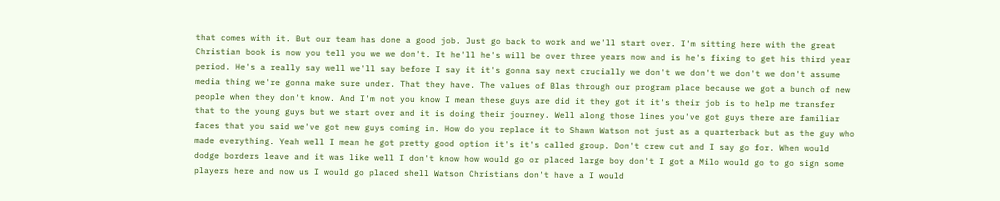that comes with it. But our team has done a good job. Just go back to work and we'll start over. I'm sitting here with the great Christian book is now you tell you we we don't. It he'll he's will be over three years now and is he's fixing to get his third year period. He's a really say well we'll say before I say it it's gonna say next crucially we don't we don't we don't we don't assume media thing we're gonna make sure under. That they have. The values of Blas through our program place because we got a bunch of new people when they don't know. And I'm not you know I mean these guys are did it they got it it's their job is to help me transfer that to the young guys but we start over and it is doing their journey. Well along those lines you've got guys there are familiar faces that you said we've got new guys coming in. How do you replace it to Shawn Watson not just as a quarterback but as the guy who made everything. Yeah well I mean he got pretty good option it's it's called group. Don't crew cut and I say go for. When would dodge borders leave and it was like well I don't know how would go or placed large boy don't I got a Milo would go to go sign some players here and now us I would go placed shell Watson Christians don't have a I would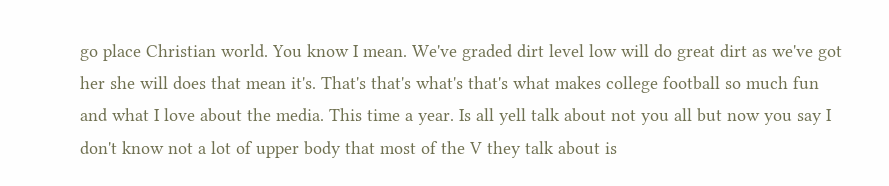go place Christian world. You know I mean. We've graded dirt level low will do great dirt as we've got her she will does that mean it's. That's that's what's that's what makes college football so much fun and what I love about the media. This time a year. Is all yell talk about not you all but now you say I don't know not a lot of upper body that most of the V they talk about is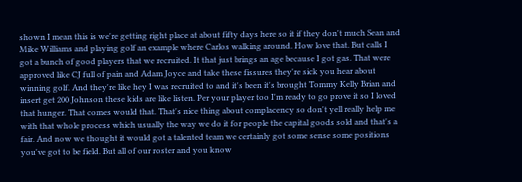shown I mean this is we're getting right place at about fifty days here so it if they don't much Sean and Mike Williams and playing golf an example where Carlos walking around. How love that. But calls I got a bunch of good players that we recruited. It that just brings an age because I got gas. That were approved like CJ full of pain and Adam Joyce and take these fissures they're sick you hear about winning golf. And they're like hey I was recruited to and it's been it's brought Tommy Kelly Brian and insert get 200 Johnson these kids are like listen. Per your player too I'm ready to go prove it so I loved that hunger. That comes would that. That's nice thing about complacency so don't yell really help me with that whole process which usually the way we do it for people the capital goods sold and that's a fair. And now we thought it would got a talented team we certainly got some sense some positions you've got to be field. But all of our roster and you know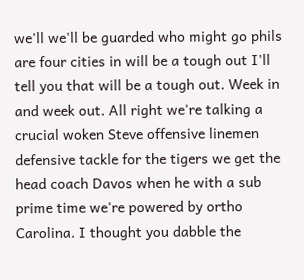we'll we'll be guarded who might go phils are four cities in will be a tough out I'll tell you that will be a tough out. Week in and week out. All right we're talking a crucial woken Steve offensive linemen defensive tackle for the tigers we get the head coach Davos when he with a sub prime time we're powered by ortho Carolina. I thought you dabble the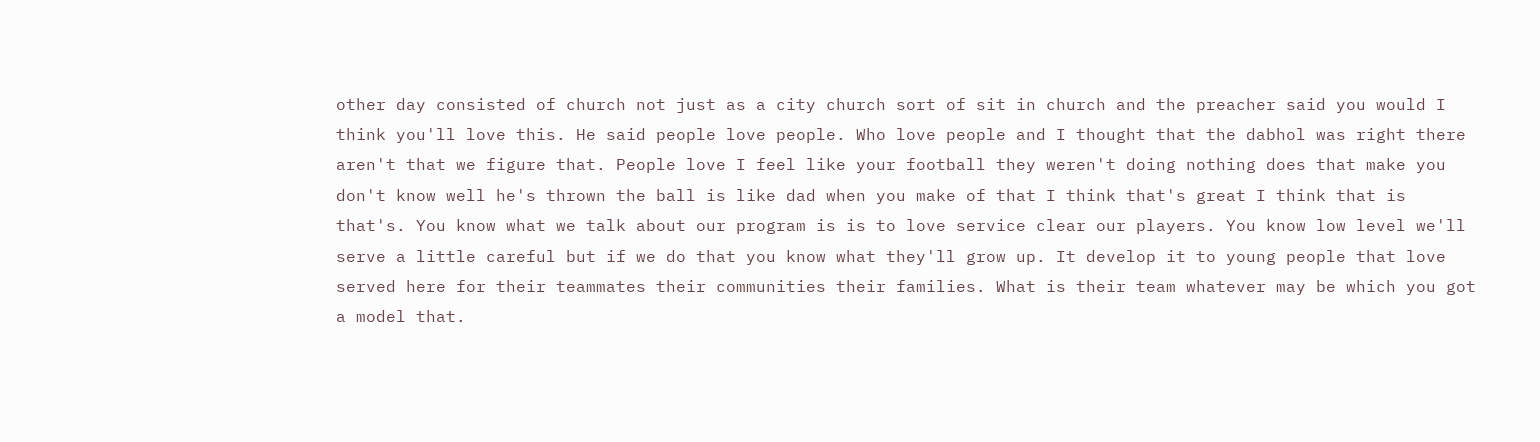other day consisted of church not just as a city church sort of sit in church and the preacher said you would I think you'll love this. He said people love people. Who love people and I thought that the dabhol was right there aren't that we figure that. People love I feel like your football they weren't doing nothing does that make you don't know well he's thrown the ball is like dad when you make of that I think that's great I think that is that's. You know what we talk about our program is is to love service clear our players. You know low level we'll serve a little careful but if we do that you know what they'll grow up. It develop it to young people that love served here for their teammates their communities their families. What is their team whatever may be which you got a model that.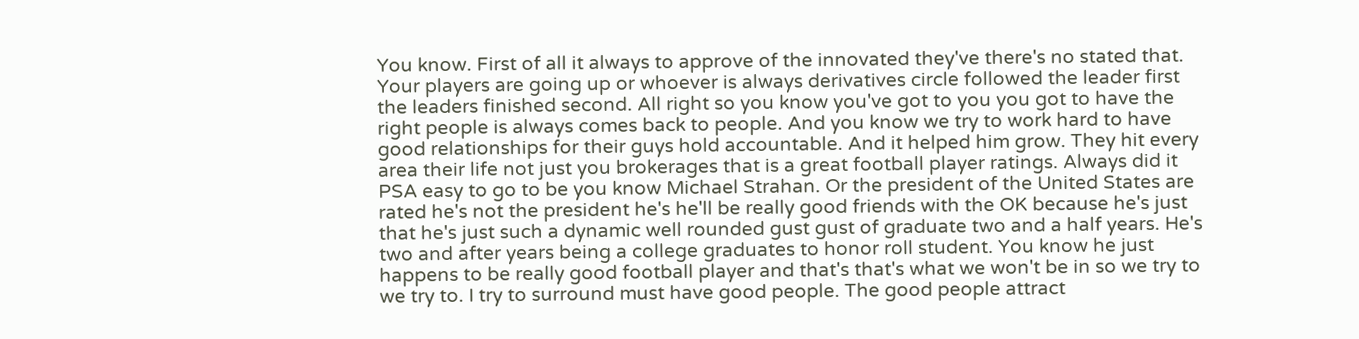You know. First of all it always to approve of the innovated they've there's no stated that. Your players are going up or whoever is always derivatives circle followed the leader first the leaders finished second. All right so you know you've got to you you got to have the right people is always comes back to people. And you know we try to work hard to have good relationships for their guys hold accountable. And it helped him grow. They hit every area their life not just you brokerages that is a great football player ratings. Always did it PSA easy to go to be you know Michael Strahan. Or the president of the United States are rated he's not the president he's he'll be really good friends with the OK because he's just that he's just such a dynamic well rounded gust gust of graduate two and a half years. He's two and after years being a college graduates to honor roll student. You know he just happens to be really good football player and that's that's what we won't be in so we try to we try to. I try to surround must have good people. The good people attract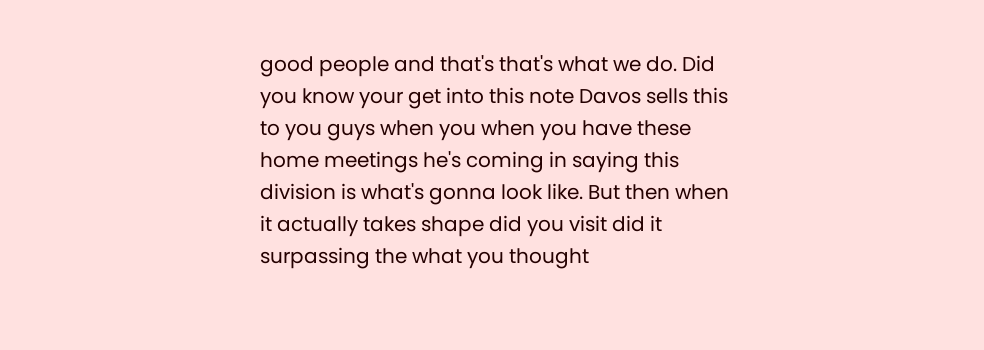good people and that's that's what we do. Did you know your get into this note Davos sells this to you guys when you when you have these home meetings he's coming in saying this division is what's gonna look like. But then when it actually takes shape did you visit did it surpassing the what you thought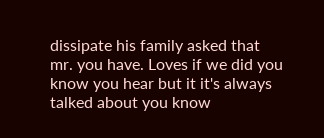dissipate his family asked that mr. you have. Loves if we did you know you hear but it it's always talked about you know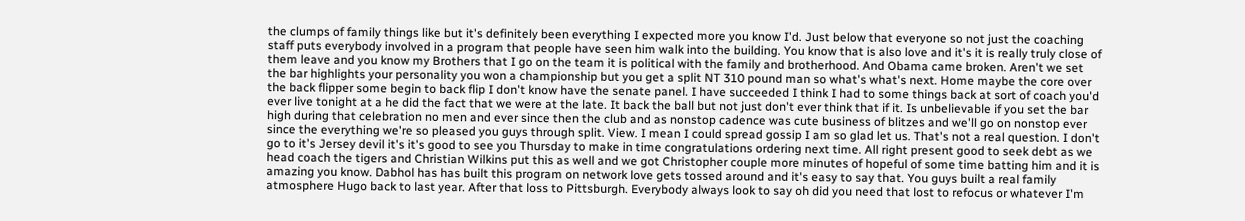the clumps of family things like but it's definitely been everything I expected more you know I'd. Just below that everyone so not just the coaching staff puts everybody involved in a program that people have seen him walk into the building. You know that is also love and it's it is really truly close of them leave and you know my Brothers that I go on the team it is political with the family and brotherhood. And Obama came broken. Aren't we set the bar highlights your personality you won a championship but you get a split NT 310 pound man so what's what's next. Home maybe the core over the back flipper some begin to back flip I don't know have the senate panel. I have succeeded I think I had to some things back at sort of coach you'd ever live tonight at a he did the fact that we were at the late. It back the ball but not just don't ever think that if it. Is unbelievable if you set the bar high during that celebration no men and ever since then the club and as nonstop cadence was cute business of blitzes and we'll go on nonstop ever since the everything we're so pleased you guys through split. View. I mean I could spread gossip I am so glad let us. That's not a real question. I don't go to it's Jersey devil it's it's good to see you Thursday to make in time congratulations ordering next time. All right present good to seek debt as we head coach the tigers and Christian Wilkins put this as well and we got Christopher couple more minutes of hopeful of some time batting him and it is amazing you know. Dabhol has has built this program on network love gets tossed around and it's easy to say that. You guys built a real family atmosphere Hugo back to last year. After that loss to Pittsburgh. Everybody always look to say oh did you need that lost to refocus or whatever I'm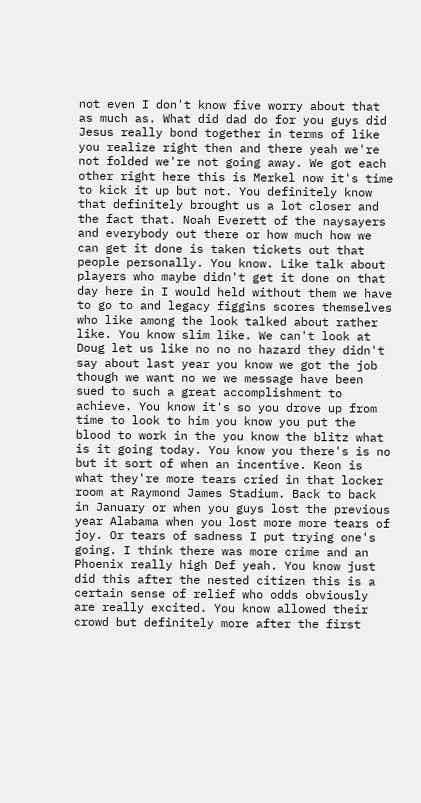not even I don't know five worry about that as much as. What did dad do for you guys did Jesus really bond together in terms of like you realize right then and there yeah we're not folded we're not going away. We got each other right here this is Merkel now it's time to kick it up but not. You definitely know that definitely brought us a lot closer and the fact that. Noah Everett of the naysayers and everybody out there or how much how we can get it done is taken tickets out that people personally. You know. Like talk about players who maybe didn't get it done on that day here in I would held without them we have to go to and legacy figgins scores themselves who like among the look talked about rather like. You know slim like. We can't look at Doug let us like no no no hazard they didn't say about last year you know we got the job though we want no we we message have been sued to such a great accomplishment to achieve. You know it's so you drove up from time to look to him you know you put the blood to work in the you know the blitz what is it going today. You know you there's is no but it sort of when an incentive. Keon is what they're more tears cried in that locker room at Raymond James Stadium. Back to back in January or when you guys lost the previous year Alabama when you lost more more tears of joy. Or tears of sadness I put trying one's going. I think there was more crime and an Phoenix really high Def yeah. You know just did this after the nested citizen this is a certain sense of relief who odds obviously are really excited. You know allowed their crowd but definitely more after the first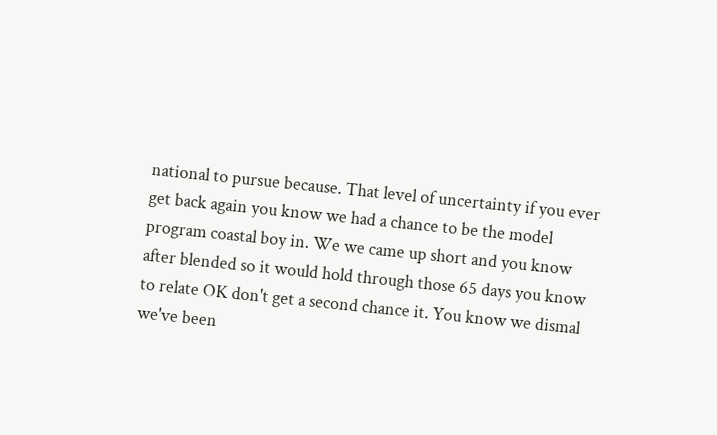national to pursue because. That level of uncertainty if you ever get back again you know we had a chance to be the model program coastal boy in. We we came up short and you know after blended so it would hold through those 65 days you know to relate OK don't get a second chance it. You know we dismal we've been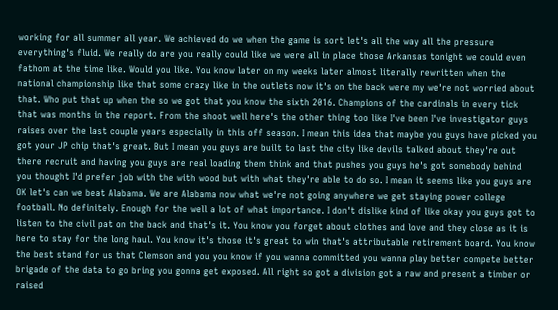working for all summer all year. We achieved do we when the game is sort let's all the way all the pressure everything's fluid. We really do are you really could like we were all in place those Arkansas tonight we could even fathom at the time like. Would you like. You know later on my weeks later almost literally rewritten when the national championship like that some crazy like in the outlets now it's on the back were my we're not worried about that. Who put that up when the so we got that you know the sixth 2016. Champions of the cardinals in every tick that was months in the report. From the shoot well here's the other thing too like I've been I've investigator guys raises over the last couple years especially in this off season. I mean this idea that maybe you guys have picked you got your JP chip that's great. But I mean you guys are built to last the city like devils talked about they're out there recruit and having you guys are real loading them think and that pushes you guys he's got somebody behind you thought I'd prefer job with the with wood but with what they're able to do so. I mean it seems like you guys are OK let's can we beat Alabama. We are Alabama now what we're not going anywhere we get staying power college football. No definitely. Enough for the well a lot of what importance. I don't dislike kind of like okay you guys got to listen to the civil pat on the back and that's it. You know you forget about clothes and love and they close as it is here to stay for the long haul. You know it's those it's great to win that's attributable retirement board. You know the best stand for us that Clemson and you you know if you wanna committed you wanna play better compete better brigade of the data to go bring you gonna get exposed. All right so got a division got a raw and present a timber or raised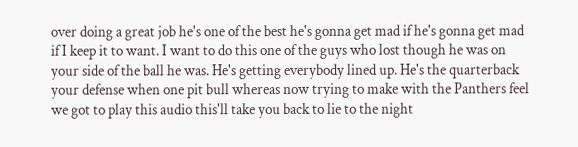over doing a great job he's one of the best he's gonna get mad if he's gonna get mad if I keep it to want. I want to do this one of the guys who lost though he was on your side of the ball he was. He's getting everybody lined up. He's the quarterback your defense when one pit bull whereas now trying to make with the Panthers feel we got to play this audio this'll take you back to lie to the night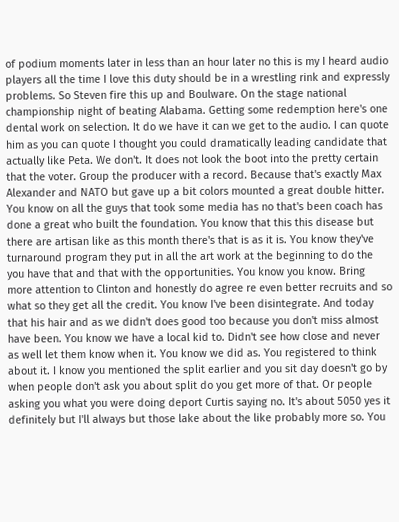of podium moments later in less than an hour later no this is my I heard audio players all the time I love this duty should be in a wrestling rink and expressly problems. So Steven fire this up and Boulware. On the stage national championship night of beating Alabama. Getting some redemption here's one dental work on selection. It do we have it can we get to the audio. I can quote him as you can quote I thought you could dramatically leading candidate that actually like Peta. We don't. It does not look the boot into the pretty certain that the voter. Group the producer with a record. Because that's exactly Max Alexander and NATO but gave up a bit colors mounted a great double hitter. You know on all the guys that took some media has no that's been coach has done a great who built the foundation. You know that this this disease but there are artisan like as this month there's that is as it is. You know they've turnaround program they put in all the art work at the beginning to do the you have that and that with the opportunities. You know you know. Bring more attention to Clinton and honestly do agree re even better recruits and so what so they get all the credit. You know I've been disintegrate. And today that his hair and as we didn't does good too because you don't miss almost have been. You know we have a local kid to. Didn't see how close and never as well let them know when it. You know we did as. You registered to think about it. I know you mentioned the split earlier and you sit day doesn't go by when people don't ask you about split do you get more of that. Or people asking you what you were doing deport Curtis saying no. It's about 5050 yes it definitely but I'll always but those lake about the like probably more so. You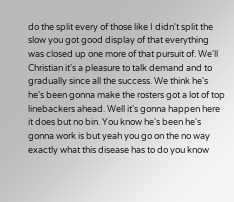do the split every of those like I didn't split the slow you got good display of that everything was closed up one more of that pursuit of. We'll Christian it's a pleasure to talk demand and to gradually since all the success. We think he's he's been gonna make the rosters got a lot of top linebackers ahead. Well it's gonna happen here it does but no bin. You know he's been he's gonna work is but yeah you go on the no way exactly what this disease has to do you know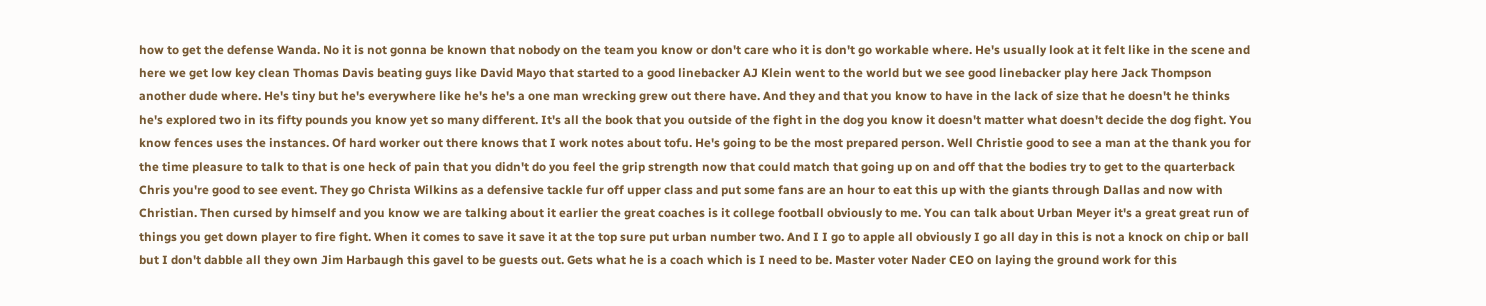how to get the defense Wanda. No it is not gonna be known that nobody on the team you know or don't care who it is don't go workable where. He's usually look at it felt like in the scene and here we get low key clean Thomas Davis beating guys like David Mayo that started to a good linebacker AJ Klein went to the world but we see good linebacker play here Jack Thompson another dude where. He's tiny but he's everywhere like he's he's a one man wrecking grew out there have. And they and that you know to have in the lack of size that he doesn't he thinks he's explored two in its fifty pounds you know yet so many different. It's all the book that you outside of the fight in the dog you know it doesn't matter what doesn't decide the dog fight. You know fences uses the instances. Of hard worker out there knows that I work notes about tofu. He's going to be the most prepared person. Well Christie good to see a man at the thank you for the time pleasure to talk to that is one heck of pain that you didn't do you feel the grip strength now that could match that going up on and off that the bodies try to get to the quarterback Chris you're good to see event. They go Christa Wilkins as a defensive tackle fur off upper class and put some fans are an hour to eat this up with the giants through Dallas and now with Christian. Then cursed by himself and you know we are talking about it earlier the great coaches is it college football obviously to me. You can talk about Urban Meyer it's a great great run of things you get down player to fire fight. When it comes to save it save it at the top sure put urban number two. And I I go to apple all obviously I go all day in this is not a knock on chip or ball but I don't dabble all they own Jim Harbaugh this gavel to be guests out. Gets what he is a coach which is I need to be. Master voter Nader CEO on laying the ground work for this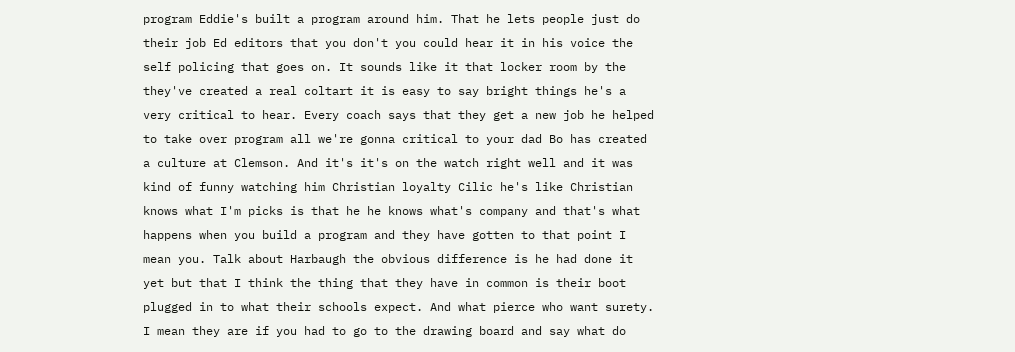program Eddie's built a program around him. That he lets people just do their job Ed editors that you don't you could hear it in his voice the self policing that goes on. It sounds like it that locker room by the they've created a real coltart it is easy to say bright things he's a very critical to hear. Every coach says that they get a new job he helped to take over program all we're gonna critical to your dad Bo has created a culture at Clemson. And it's it's on the watch right well and it was kind of funny watching him Christian loyalty Cilic he's like Christian knows what I'm picks is that he he knows what's company and that's what happens when you build a program and they have gotten to that point I mean you. Talk about Harbaugh the obvious difference is he had done it yet but that I think the thing that they have in common is their boot plugged in to what their schools expect. And what pierce who want surety. I mean they are if you had to go to the drawing board and say what do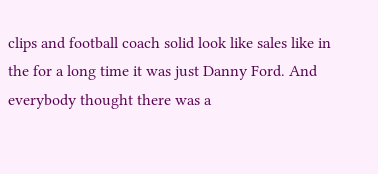clips and football coach solid look like sales like in the for a long time it was just Danny Ford. And everybody thought there was a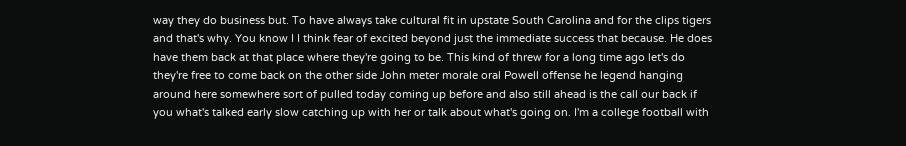way they do business but. To have always take cultural fit in upstate South Carolina and for the clips tigers and that's why. You know I I think fear of excited beyond just the immediate success that because. He does have them back at that place where they're going to be. This kind of threw for a long time ago let's do they're free to come back on the other side John meter morale oral Powell offense he legend hanging around here somewhere sort of pulled today coming up before and also still ahead is the call our back if you what's talked early slow catching up with her or talk about what's going on. I'm a college football with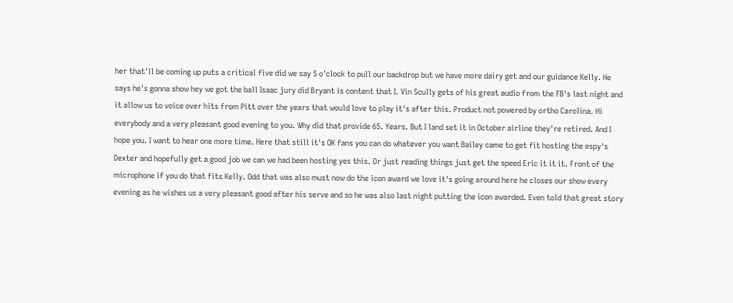her that'll be coming up puts a critical five did we say 5 o'clock to pull our backdrop but we have more dairy get and our guidance Kelly. He says he's gonna show hey we got the ball Isaac jury did Bryant is content that I. Vin Scully gets of his great audio from the FB's last night and it allow us to voice over hits from Pitt over the years that would love to play it's after this. Product not powered by ortho Carolina. Hi everybody and a very pleasant good evening to you. Why did that provide 65. Years. But I land set it in October airline they're retired. And I hope you. I want to hear one more time. Here that still it's OK fans you can do whatever you want Bailey came to get fit hosting the espy's Dexter and hopefully get a good job we can we had been hosting yes this. Or just reading things just get the speed Eric it it it. Front of the microphone if you do that fits Kelly. Odd that was also must now do the icon award we love it's going around here he closes our show every evening as he wishes us a very pleasant good after his serve and so he was also last night putting the icon awarded. Even told that great story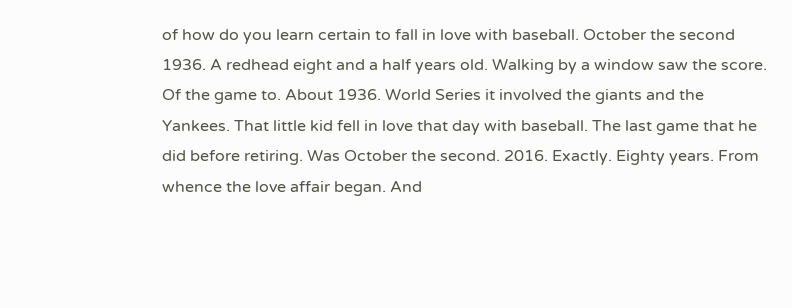of how do you learn certain to fall in love with baseball. October the second 1936. A redhead eight and a half years old. Walking by a window saw the score. Of the game to. About 1936. World Series it involved the giants and the Yankees. That little kid fell in love that day with baseball. The last game that he did before retiring. Was October the second. 2016. Exactly. Eighty years. From whence the love affair began. And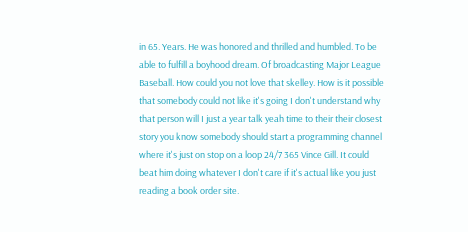in 65. Years. He was honored and thrilled and humbled. To be able to fulfill a boyhood dream. Of broadcasting Major League Baseball. How could you not love that skelley. How is it possible that somebody could not like it's going I don't understand why that person will I just a year talk yeah time to their their closest story you know somebody should start a programming channel where it's just on stop on a loop 24/7 365 Vince Gill. It could beat him doing whatever I don't care if it's actual like you just reading a book order site.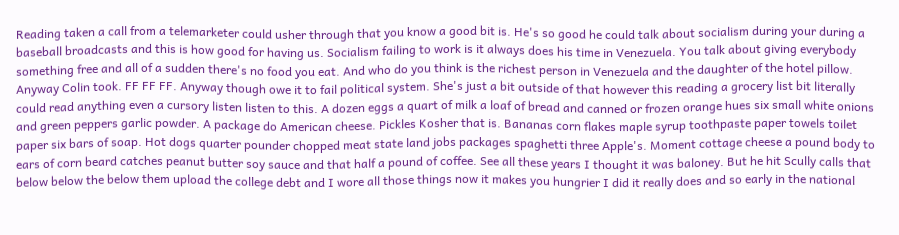Reading taken a call from a telemarketer could usher through that you know a good bit is. He's so good he could talk about socialism during your during a baseball broadcasts and this is how good for having us. Socialism failing to work is it always does his time in Venezuela. You talk about giving everybody something free and all of a sudden there's no food you eat. And who do you think is the richest person in Venezuela and the daughter of the hotel pillow. Anyway Colin took. FF FF FF. Anyway though owe it to fail political system. She's just a bit outside of that however this reading a grocery list bit literally could read anything even a cursory listen listen to this. A dozen eggs a quart of milk a loaf of bread and canned or frozen orange hues six small white onions and green peppers garlic powder. A package do American cheese. Pickles Kosher that is. Bananas corn flakes maple syrup toothpaste paper towels toilet paper six bars of soap. Hot dogs quarter pounder chopped meat state land jobs packages spaghetti three Apple's. Moment cottage cheese a pound body to ears of corn beard catches peanut butter soy sauce and that half a pound of coffee. See all these years I thought it was baloney. But he hit Scully calls that below below the below them upload the college debt and I wore all those things now it makes you hungrier I did it really does and so early in the national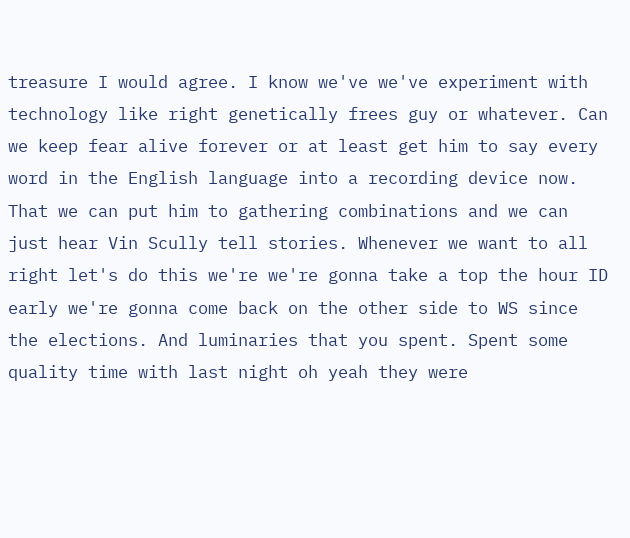treasure I would agree. I know we've we've experiment with technology like right genetically frees guy or whatever. Can we keep fear alive forever or at least get him to say every word in the English language into a recording device now. That we can put him to gathering combinations and we can just hear Vin Scully tell stories. Whenever we want to all right let's do this we're we're gonna take a top the hour ID early we're gonna come back on the other side to WS since the elections. And luminaries that you spent. Spent some quality time with last night oh yeah they were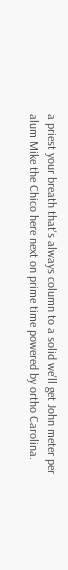a priest your breath that's always column to a solid we'll get John meter per alum Mike the Chico here next on prime time powered by ortho Carolina.